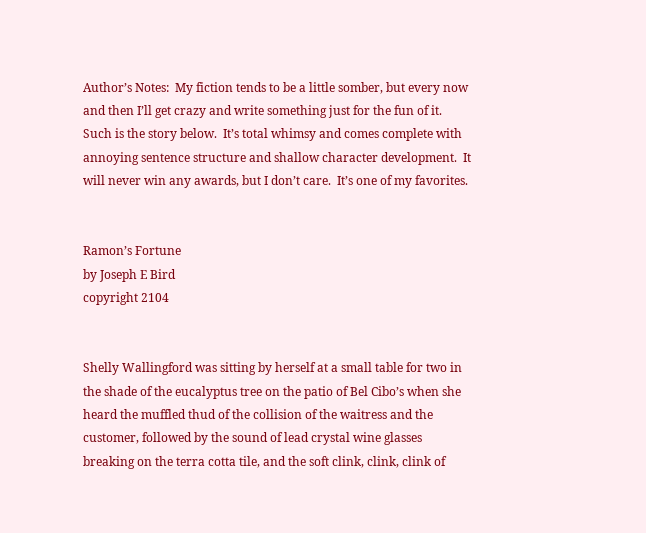Author’s Notes:  My fiction tends to be a little somber, but every now and then I’ll get crazy and write something just for the fun of it.  Such is the story below.  It’s total whimsy and comes complete with annoying sentence structure and shallow character development.  It will never win any awards, but I don’t care.  It’s one of my favorites.


Ramon’s Fortune
by Joseph E Bird
copyright 2104


Shelly Wallingford was sitting by herself at a small table for two in the shade of the eucalyptus tree on the patio of Bel Cibo’s when she heard the muffled thud of the collision of the waitress and the customer, followed by the sound of lead crystal wine glasses breaking on the terra cotta tile, and the soft clink, clink, clink of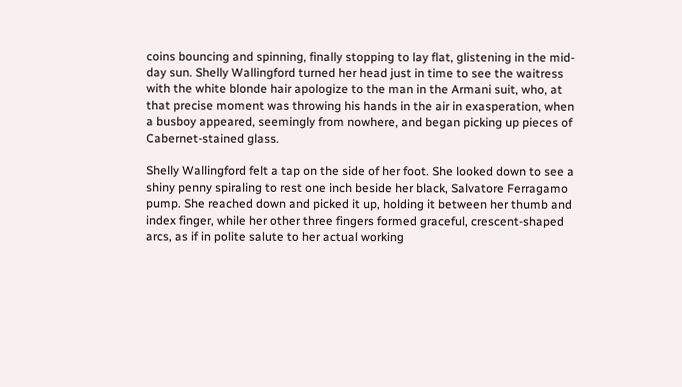coins bouncing and spinning, finally stopping to lay flat, glistening in the mid-day sun. Shelly Wallingford turned her head just in time to see the waitress with the white blonde hair apologize to the man in the Armani suit, who, at that precise moment was throwing his hands in the air in exasperation, when a busboy appeared, seemingly from nowhere, and began picking up pieces of Cabernet-stained glass.

Shelly Wallingford felt a tap on the side of her foot. She looked down to see a shiny penny spiraling to rest one inch beside her black, Salvatore Ferragamo pump. She reached down and picked it up, holding it between her thumb and index finger, while her other three fingers formed graceful, crescent-shaped arcs, as if in polite salute to her actual working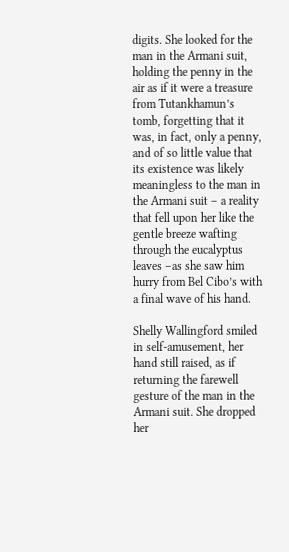digits. She looked for the man in the Armani suit, holding the penny in the air as if it were a treasure from Tutankhamun’s tomb, forgetting that it was, in fact, only a penny, and of so little value that its existence was likely meaningless to the man in the Armani suit – a reality that fell upon her like the gentle breeze wafting through the eucalyptus leaves –as she saw him hurry from Bel Cibo’s with a final wave of his hand.

Shelly Wallingford smiled in self-amusement, her hand still raised, as if returning the farewell gesture of the man in the Armani suit. She dropped her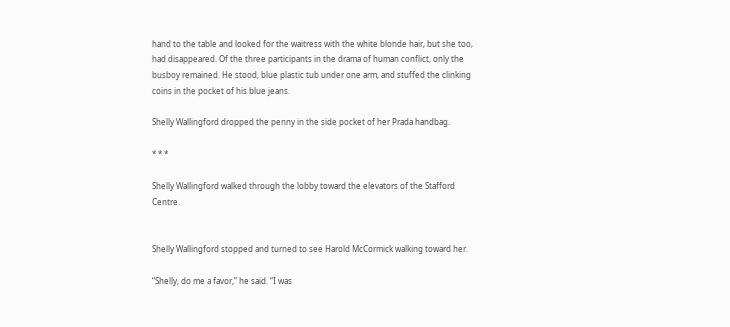hand to the table and looked for the waitress with the white blonde hair, but she too, had disappeared. Of the three participants in the drama of human conflict, only the busboy remained. He stood, blue plastic tub under one arm, and stuffed the clinking coins in the pocket of his blue jeans.

Shelly Wallingford dropped the penny in the side pocket of her Prada handbag.

* * *

Shelly Wallingford walked through the lobby toward the elevators of the Stafford Centre.


Shelly Wallingford stopped and turned to see Harold McCormick walking toward her.

“Shelly, do me a favor,” he said. “I was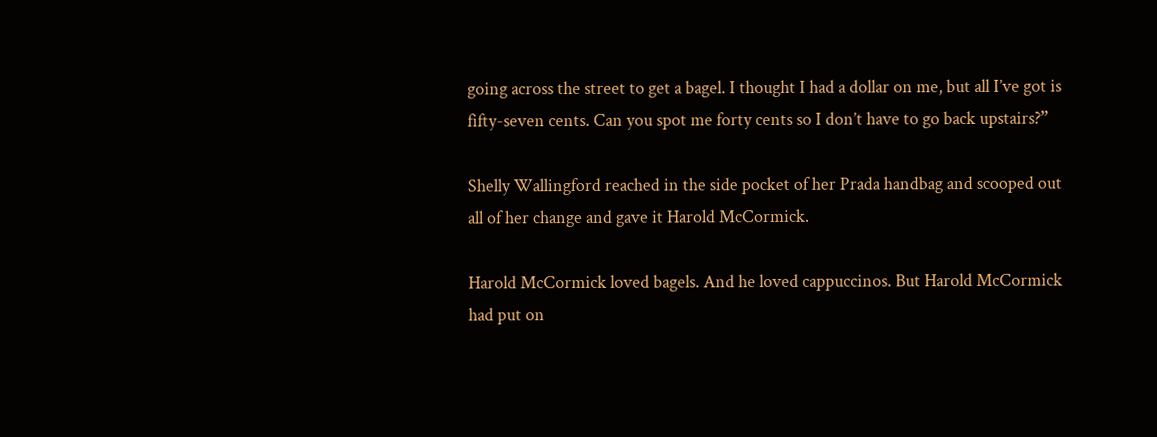going across the street to get a bagel. I thought I had a dollar on me, but all I’ve got is fifty-seven cents. Can you spot me forty cents so I don’t have to go back upstairs?”

Shelly Wallingford reached in the side pocket of her Prada handbag and scooped out all of her change and gave it Harold McCormick.

Harold McCormick loved bagels. And he loved cappuccinos. But Harold McCormick had put on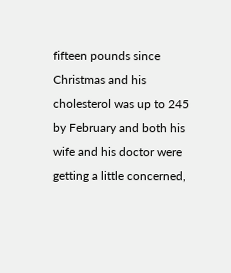fifteen pounds since Christmas and his cholesterol was up to 245 by February and both his wife and his doctor were getting a little concerned,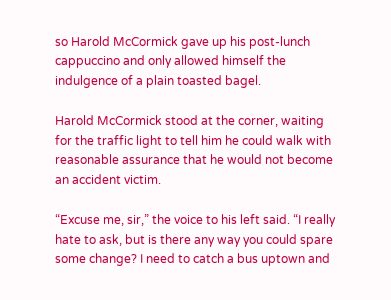so Harold McCormick gave up his post-lunch cappuccino and only allowed himself the indulgence of a plain toasted bagel.

Harold McCormick stood at the corner, waiting for the traffic light to tell him he could walk with reasonable assurance that he would not become an accident victim.

“Excuse me, sir,” the voice to his left said. “I really hate to ask, but is there any way you could spare some change? I need to catch a bus uptown and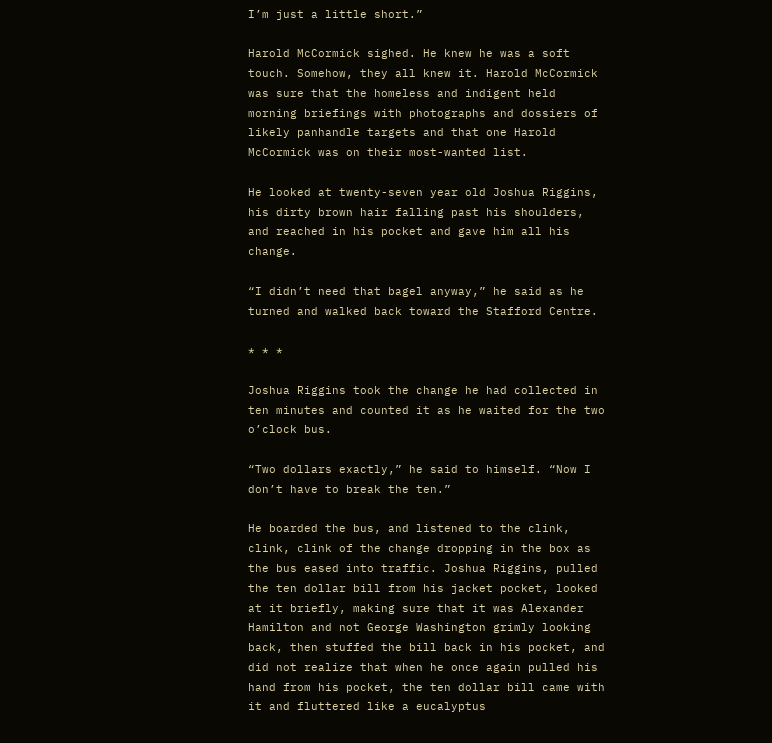I’m just a little short.”

Harold McCormick sighed. He knew he was a soft touch. Somehow, they all knew it. Harold McCormick was sure that the homeless and indigent held morning briefings with photographs and dossiers of likely panhandle targets and that one Harold McCormick was on their most-wanted list.

He looked at twenty-seven year old Joshua Riggins, his dirty brown hair falling past his shoulders, and reached in his pocket and gave him all his change.

“I didn’t need that bagel anyway,” he said as he turned and walked back toward the Stafford Centre.

* * *

Joshua Riggins took the change he had collected in ten minutes and counted it as he waited for the two o’clock bus.

“Two dollars exactly,” he said to himself. “Now I don’t have to break the ten.”

He boarded the bus, and listened to the clink, clink, clink of the change dropping in the box as the bus eased into traffic. Joshua Riggins, pulled the ten dollar bill from his jacket pocket, looked at it briefly, making sure that it was Alexander Hamilton and not George Washington grimly looking back, then stuffed the bill back in his pocket, and did not realize that when he once again pulled his hand from his pocket, the ten dollar bill came with it and fluttered like a eucalyptus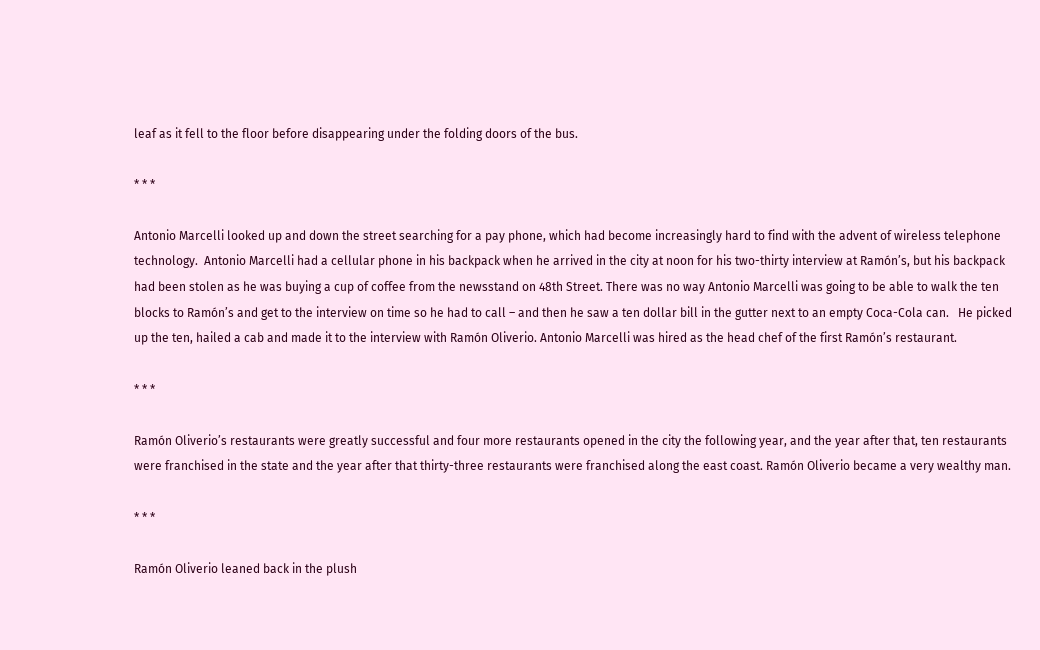leaf as it fell to the floor before disappearing under the folding doors of the bus.

* * *

Antonio Marcelli looked up and down the street searching for a pay phone, which had become increasingly hard to find with the advent of wireless telephone technology.  Antonio Marcelli had a cellular phone in his backpack when he arrived in the city at noon for his two-thirty interview at Ramón’s, but his backpack had been stolen as he was buying a cup of coffee from the newsstand on 48th Street. There was no way Antonio Marcelli was going to be able to walk the ten blocks to Ramón’s and get to the interview on time so he had to call – and then he saw a ten dollar bill in the gutter next to an empty Coca-Cola can.   He picked up the ten, hailed a cab and made it to the interview with Ramón Oliverio. Antonio Marcelli was hired as the head chef of the first Ramón’s restaurant.

* * *

Ramón Oliverio’s restaurants were greatly successful and four more restaurants opened in the city the following year, and the year after that, ten restaurants were franchised in the state and the year after that thirty-three restaurants were franchised along the east coast. Ramón Oliverio became a very wealthy man.

* * *

Ramón Oliverio leaned back in the plush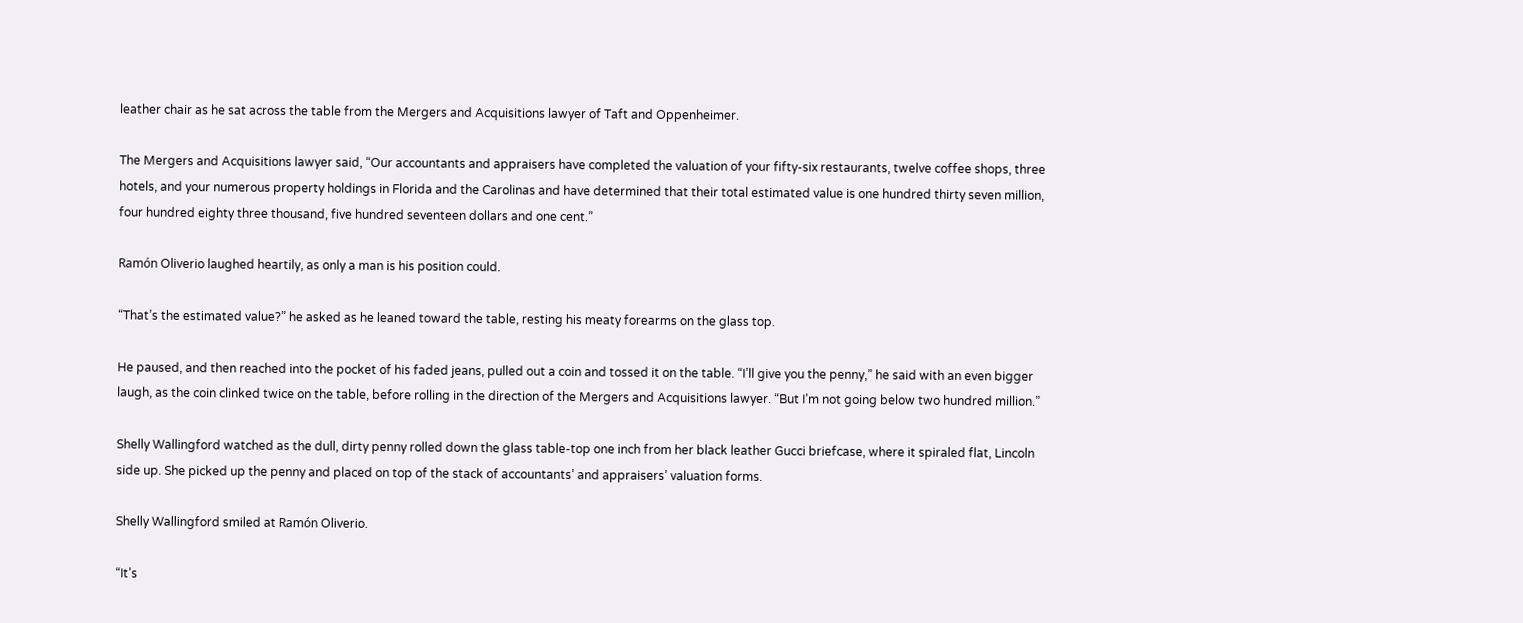leather chair as he sat across the table from the Mergers and Acquisitions lawyer of Taft and Oppenheimer.

The Mergers and Acquisitions lawyer said, “Our accountants and appraisers have completed the valuation of your fifty-six restaurants, twelve coffee shops, three hotels, and your numerous property holdings in Florida and the Carolinas and have determined that their total estimated value is one hundred thirty seven million, four hundred eighty three thousand, five hundred seventeen dollars and one cent.”

Ramón Oliverio laughed heartily, as only a man is his position could.

“That’s the estimated value?” he asked as he leaned toward the table, resting his meaty forearms on the glass top.

He paused, and then reached into the pocket of his faded jeans, pulled out a coin and tossed it on the table. “I’ll give you the penny,” he said with an even bigger laugh, as the coin clinked twice on the table, before rolling in the direction of the Mergers and Acquisitions lawyer. “But I’m not going below two hundred million.”

Shelly Wallingford watched as the dull, dirty penny rolled down the glass table-top one inch from her black leather Gucci briefcase, where it spiraled flat, Lincoln side up. She picked up the penny and placed on top of the stack of accountants’ and appraisers’ valuation forms.

Shelly Wallingford smiled at Ramón Oliverio.

“It’s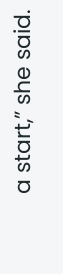a start,” she said.